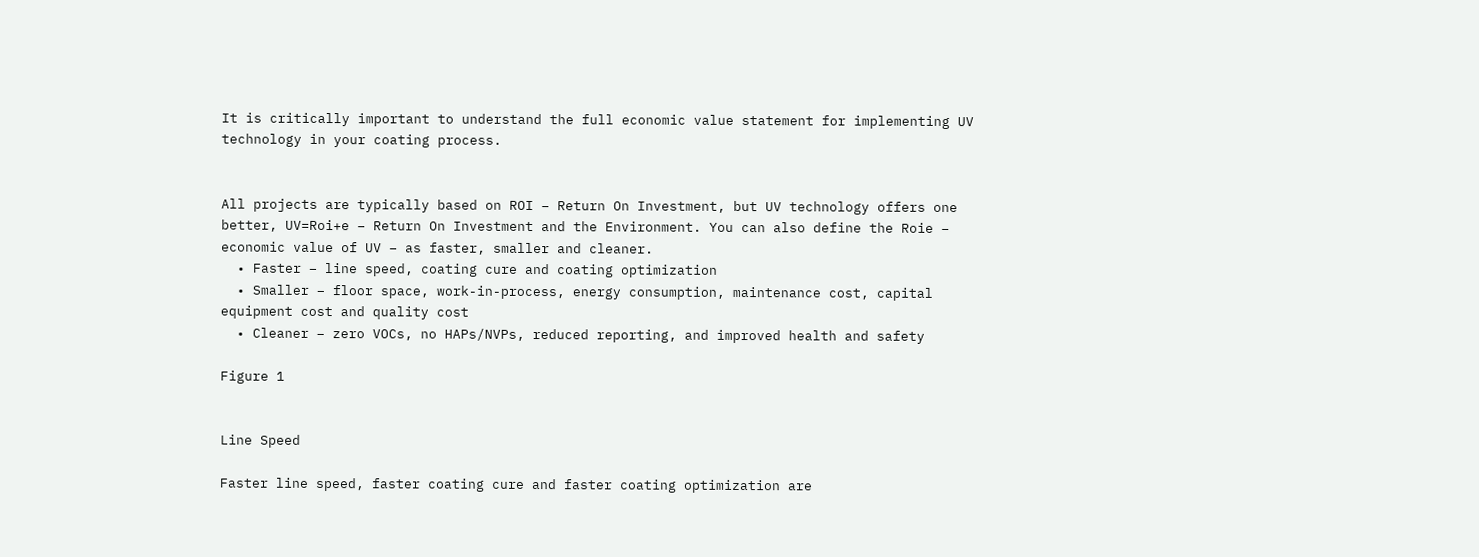It is critically important to understand the full economic value statement for implementing UV technology in your coating process.


All projects are typically based on ROI – Return On Investment, but UV technology offers one better, UV=Roi+e – Return On Investment and the Environment. You can also define the Roie – economic value of UV – as faster, smaller and cleaner.
  • Faster – line speed, coating cure and coating optimization
  • Smaller – floor space, work-in-process, energy consumption, maintenance cost, capital equipment cost and quality cost
  • Cleaner – zero VOCs, no HAPs/NVPs, reduced reporting, and improved health and safety

Figure 1


Line Speed

Faster line speed, faster coating cure and faster coating optimization are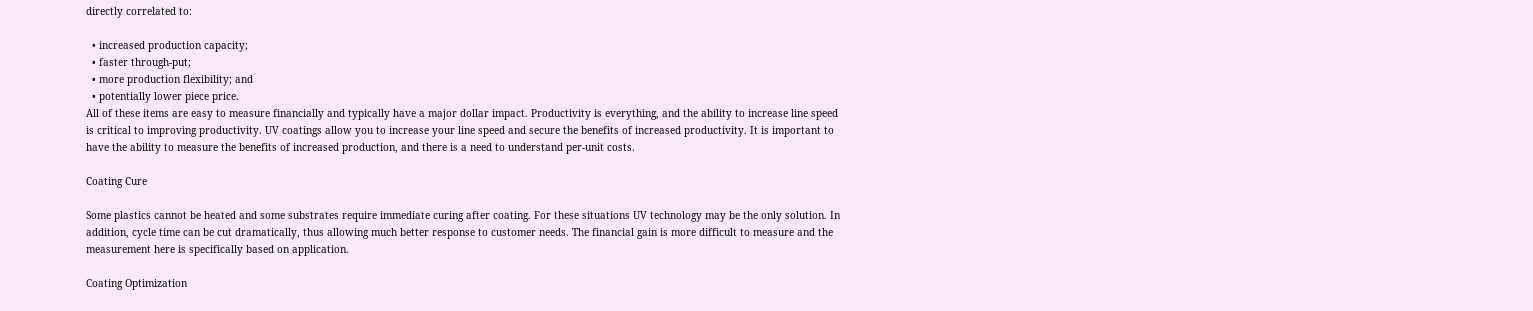directly correlated to:

  • increased production capacity;
  • faster through-put;
  • more production flexibility; and
  • potentially lower piece price.
All of these items are easy to measure financially and typically have a major dollar impact. Productivity is everything, and the ability to increase line speed is critical to improving productivity. UV coatings allow you to increase your line speed and secure the benefits of increased productivity. It is important to have the ability to measure the benefits of increased production, and there is a need to understand per-unit costs.

Coating Cure

Some plastics cannot be heated and some substrates require immediate curing after coating. For these situations UV technology may be the only solution. In addition, cycle time can be cut dramatically, thus allowing much better response to customer needs. The financial gain is more difficult to measure and the measurement here is specifically based on application.

Coating Optimization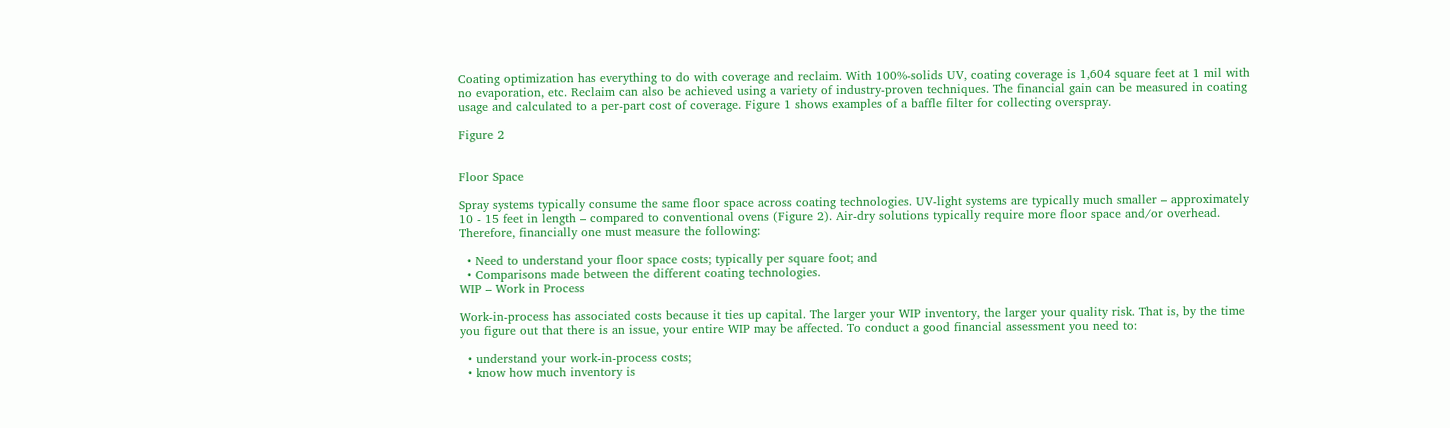Coating optimization has everything to do with coverage and reclaim. With 100%-solids UV, coating coverage is 1,604 square feet at 1 mil with no evaporation, etc. Reclaim can also be achieved using a variety of industry-proven techniques. The financial gain can be measured in coating usage and calculated to a per-part cost of coverage. Figure 1 shows examples of a baffle filter for collecting overspray.

Figure 2


Floor Space

Spray systems typically consume the same floor space across coating technologies. UV-light systems are typically much smaller – approximately 10 - 15 feet in length – compared to conventional ovens (Figure 2). Air-dry solutions typically require more floor space and/or overhead. Therefore, financially one must measure the following:

  • Need to understand your floor space costs; typically per square foot; and
  • Comparisons made between the different coating technologies.
WIP – Work in Process

Work-in-process has associated costs because it ties up capital. The larger your WIP inventory, the larger your quality risk. That is, by the time you figure out that there is an issue, your entire WIP may be affected. To conduct a good financial assessment you need to:

  • understand your work-in-process costs;
  • know how much inventory is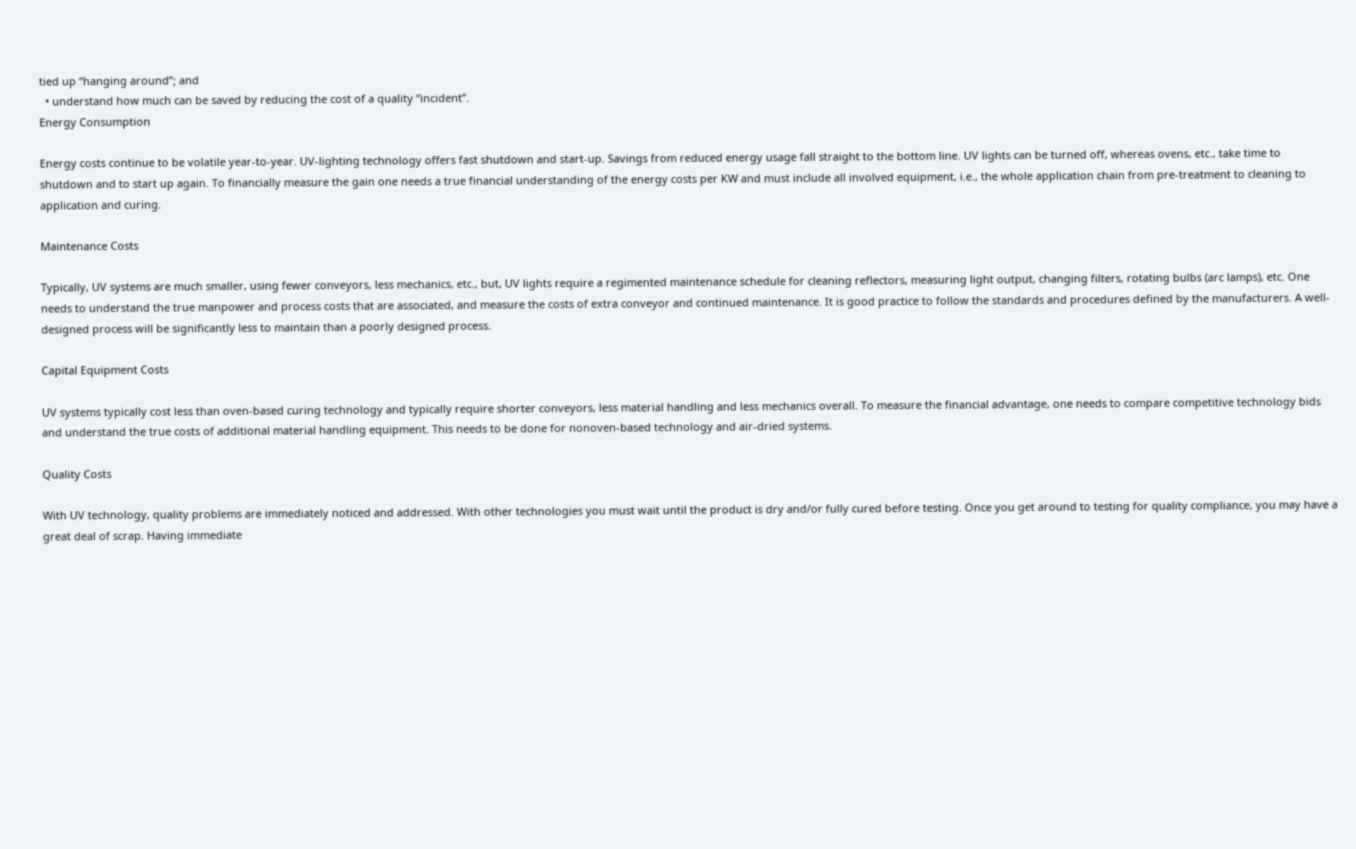tied up “hanging around”; and
  • understand how much can be saved by reducing the cost of a quality “incident”.
Energy Consumption

Energy costs continue to be volatile year-to-year. UV-lighting technology offers fast shutdown and start-up. Savings from reduced energy usage fall straight to the bottom line. UV lights can be turned off, whereas ovens, etc., take time to shutdown and to start up again. To financially measure the gain one needs a true financial understanding of the energy costs per KW and must include all involved equipment, i.e., the whole application chain from pre-treatment to cleaning to application and curing.

Maintenance Costs

Typically, UV systems are much smaller, using fewer conveyors, less mechanics, etc., but, UV lights require a regimented maintenance schedule for cleaning reflectors, measuring light output, changing filters, rotating bulbs (arc lamps), etc. One needs to understand the true manpower and process costs that are associated, and measure the costs of extra conveyor and continued maintenance. It is good practice to follow the standards and procedures defined by the manufacturers. A well-designed process will be significantly less to maintain than a poorly designed process.

Capital Equipment Costs

UV systems typically cost less than oven-based curing technology and typically require shorter conveyors, less material handling and less mechanics overall. To measure the financial advantage, one needs to compare competitive technology bids and understand the true costs of additional material handling equipment. This needs to be done for nonoven-based technology and air-dried systems.

Quality Costs

With UV technology, quality problems are immediately noticed and addressed. With other technologies you must wait until the product is dry and/or fully cured before testing. Once you get around to testing for quality compliance, you may have a great deal of scrap. Having immediate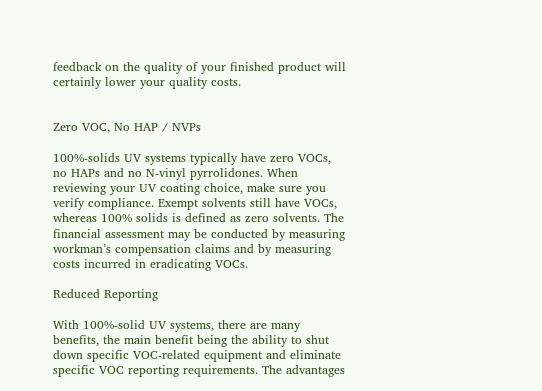feedback on the quality of your finished product will certainly lower your quality costs.


Zero VOC, No HAP / NVPs

100%-solids UV systems typically have zero VOCs, no HAPs and no N-vinyl pyrrolidones. When reviewing your UV coating choice, make sure you verify compliance. Exempt solvents still have VOCs, whereas 100% solids is defined as zero solvents. The financial assessment may be conducted by measuring workman’s compensation claims and by measuring costs incurred in eradicating VOCs.

Reduced Reporting

With 100%-solid UV systems, there are many benefits, the main benefit being the ability to shut down specific VOC-related equipment and eliminate specific VOC reporting requirements. The advantages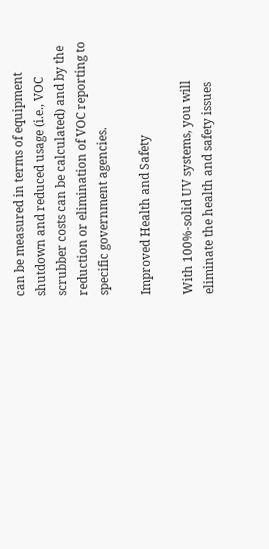can be measured in terms of equipment shutdown and reduced usage (i.e., VOC scrubber costs can be calculated) and by the reduction or elimination of VOC reporting to specific government agencies.

Improved Health and Safety

With 100%-solid UV systems, you will eliminate the health and safety issues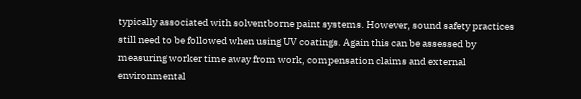typically associated with solventborne paint systems. However, sound safety practices still need to be followed when using UV coatings. Again this can be assessed by measuring worker time away from work, compensation claims and external environmental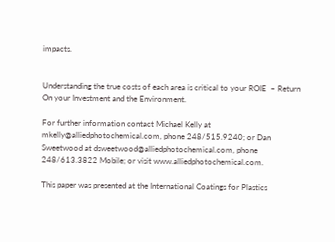impacts.


Understanding the true costs of each area is critical to your ROIE  – Return On your Investment and the Environment.

For further information contact Michael Kelly at mkelly@alliedphotochemical.com, phone 248/515.9240; or Dan Sweetwood at dsweetwood@alliedphotochemical.com, phone 248/613.3822 Mobile; or visit www.alliedphotochemical.com.

This paper was presented at the International Coatings for Plastics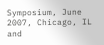Symposium, June 2007, Chicago, IL and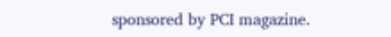sponsored by PCI magazine.